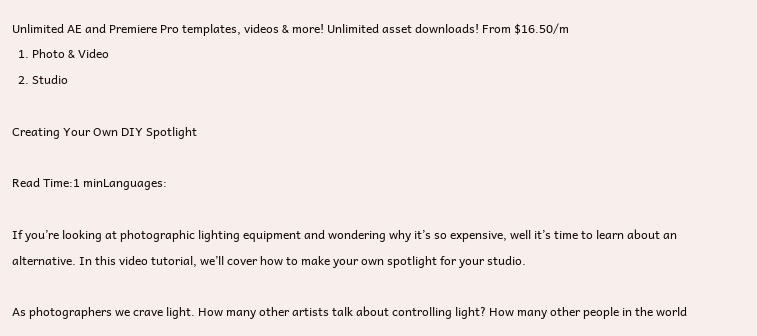Unlimited AE and Premiere Pro templates, videos & more! Unlimited asset downloads! From $16.50/m
  1. Photo & Video
  2. Studio

Creating Your Own DIY Spotlight

Read Time:1 minLanguages:

If you’re looking at photographic lighting equipment and wondering why it’s so expensive, well it’s time to learn about an alternative. In this video tutorial, we’ll cover how to make your own spotlight for your studio.

As photographers we crave light. How many other artists talk about controlling light? How many other people in the world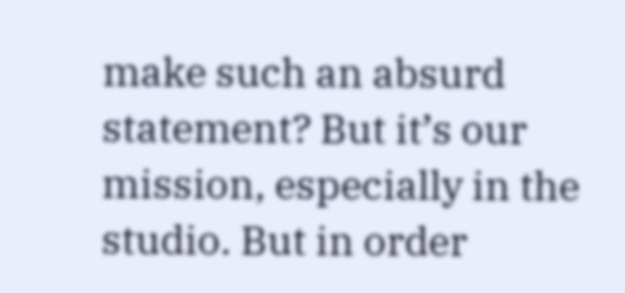make such an absurd statement? But it’s our mission, especially in the studio. But in order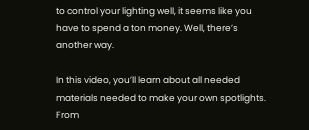to control your lighting well, it seems like you have to spend a ton money. Well, there’s another way.

In this video, you’ll learn about all needed materials needed to make your own spotlights. From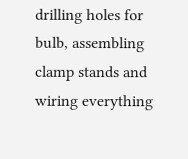drilling holes for bulb, assembling clamp stands and wiring everything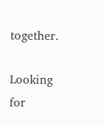together.

Looking for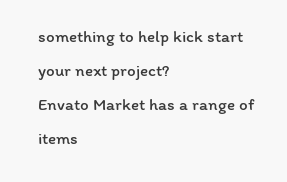something to help kick start your next project?
Envato Market has a range of items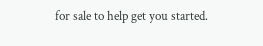for sale to help get you started.